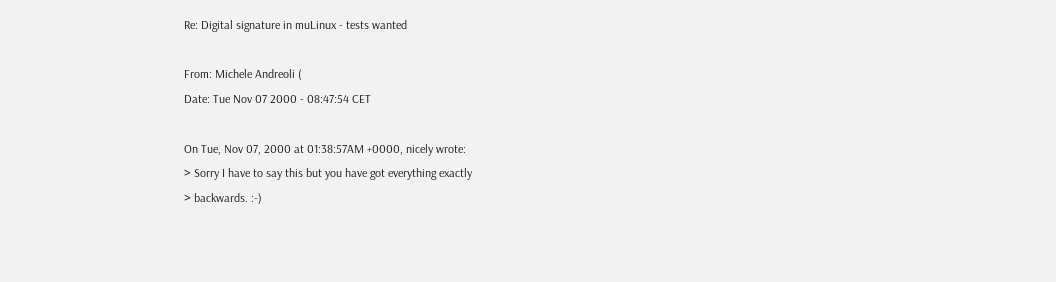Re: Digital signature in muLinux - tests wanted

From: Michele Andreoli (
Date: Tue Nov 07 2000 - 08:47:54 CET

On Tue, Nov 07, 2000 at 01:38:57AM +0000, nicely wrote:
> Sorry I have to say this but you have got everything exactly
> backwards. :-)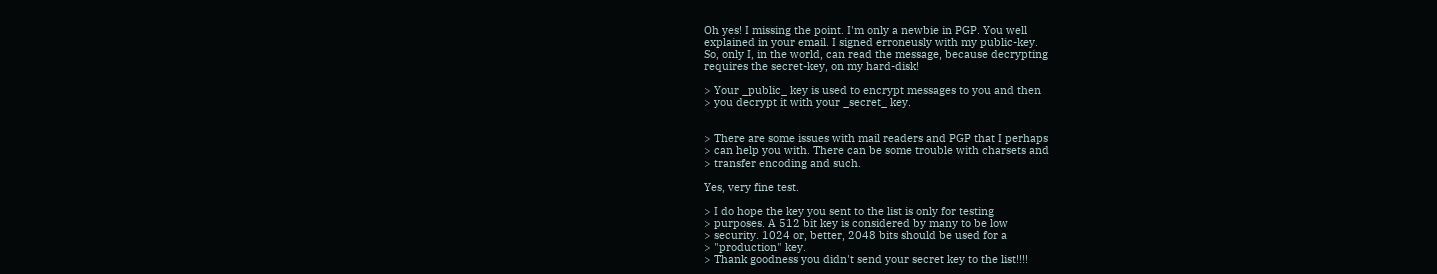Oh yes! I missing the point. I'm only a newbie in PGP. You well
explained in your email. I signed erroneusly with my public-key.
So, only I, in the world, can read the message, because decrypting
requires the secret-key, on my hard-disk!

> Your _public_ key is used to encrypt messages to you and then
> you decrypt it with your _secret_ key.


> There are some issues with mail readers and PGP that I perhaps
> can help you with. There can be some trouble with charsets and
> transfer encoding and such.

Yes, very fine test.

> I do hope the key you sent to the list is only for testing
> purposes. A 512 bit key is considered by many to be low
> security. 1024 or, better, 2048 bits should be used for a
> "production" key.
> Thank goodness you didn't send your secret key to the list!!!!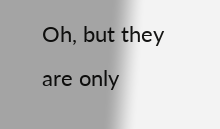Oh, but they are only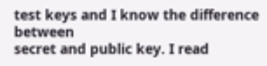test keys and I know the difference between
secret and public key. I read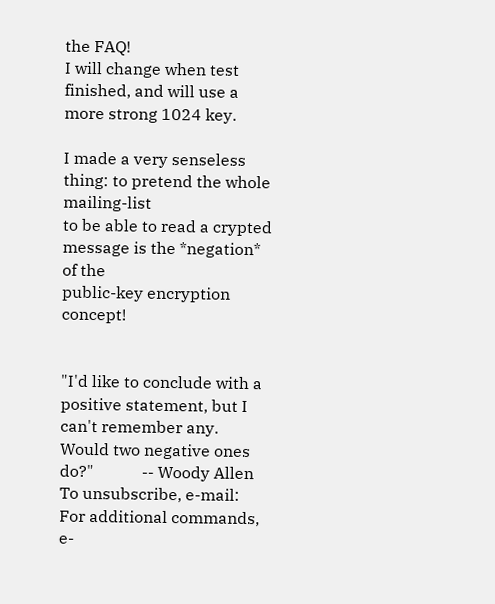the FAQ!
I will change when test finished, and will use a more strong 1024 key.

I made a very senseless thing: to pretend the whole mailing-list
to be able to read a crypted message is the *negation* of the
public-key encryption concept!


"I'd like to conclude with a positive statement, but I can't remember any.
Would two negative ones do?"            -- Woody Allen
To unsubscribe, e-mail:
For additional commands, e-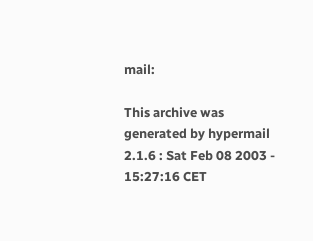mail:

This archive was generated by hypermail 2.1.6 : Sat Feb 08 2003 - 15:27:16 CET